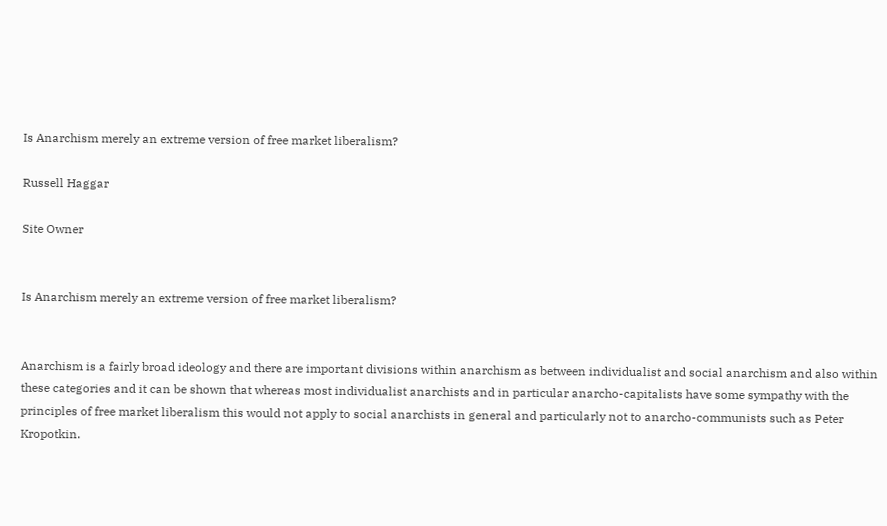Is Anarchism merely an extreme version of free market liberalism?

Russell Haggar

Site Owner


Is Anarchism merely an extreme version of free market liberalism?


Anarchism is a fairly broad ideology and there are important divisions within anarchism as between individualist and social anarchism and also within these categories and it can be shown that whereas most individualist anarchists and in particular anarcho-capitalists have some sympathy with the principles of free market liberalism this would not apply to social anarchists in general and particularly not to anarcho-communists such as Peter Kropotkin.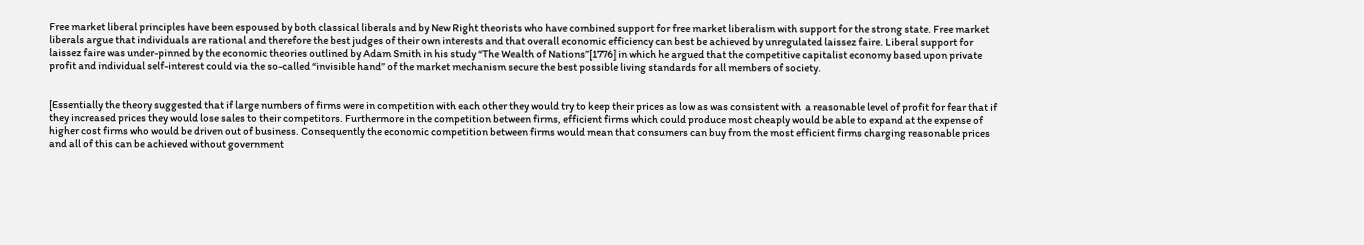Free market liberal principles have been espoused by both classical liberals and by New Right theorists who have combined support for free market liberalism with support for the strong state. Free market liberals argue that individuals are rational and therefore the best judges of their own interests and that overall economic efficiency can best be achieved by unregulated laissez faire. Liberal support for laissez faire was under-pinned by the economic theories outlined by Adam Smith in his study “The Wealth of Nations”[1776] in which he argued that the competitive capitalist economy based upon private profit and individual self-interest could via the so-called “invisible hand” of the market mechanism secure the best possible living standards for all members of society.


[Essentially the theory suggested that if large numbers of firms were in competition with each other they would try to keep their prices as low as was consistent with  a reasonable level of profit for fear that if they increased prices they would lose sales to their competitors. Furthermore in the competition between firms, efficient firms which could produce most cheaply would be able to expand at the expense of higher cost firms who would be driven out of business. Consequently the economic competition between firms would mean that consumers can buy from the most efficient firms charging reasonable prices and all of this can be achieved without government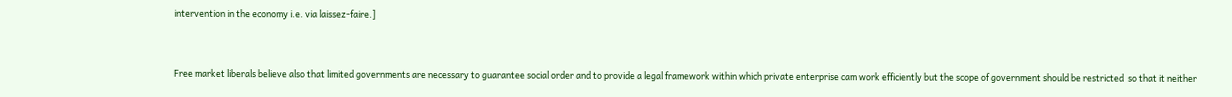intervention in the economy i.e. via laissez-faire.]


Free market liberals believe also that limited governments are necessary to guarantee social order and to provide a legal framework within which private enterprise cam work efficiently but the scope of government should be restricted  so that it neither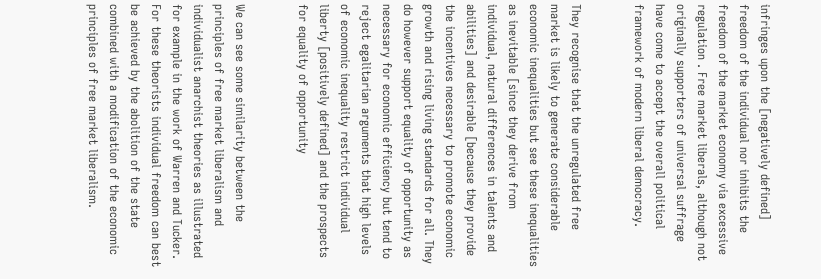infringes upon the [negatively defined] freedom of the individual nor inhibits the freedom of the market economy via excessive regulation . Free market liberals, although not originally supporters of universal suffrage have come to accept the overall political framework of modern liberal democracy.


They recognise that the unregulated free market is likely to generate considerable economic inequalities but see these inequalities as inevitable [since they derive from individual, natural differences in talents and abilities] and desirable [because they provide the incentives necessary to promote economic growth and rising living standards for all. They do however support equality of opportunity as necessary for economic efficiency but tend to reject egalitarian arguments that high levels of economic inequality restrict individual liberty [positively defined] and the prospects for equality of opportunity


We can see some similarity between the principles of free market liberalism and individualist anarchist theories as illustrated for example in the work of Warren and Tucker. For these theorists individual freedom can best be achieved by the abolition of the state combined with a modification of the economic principles of free market liberalism.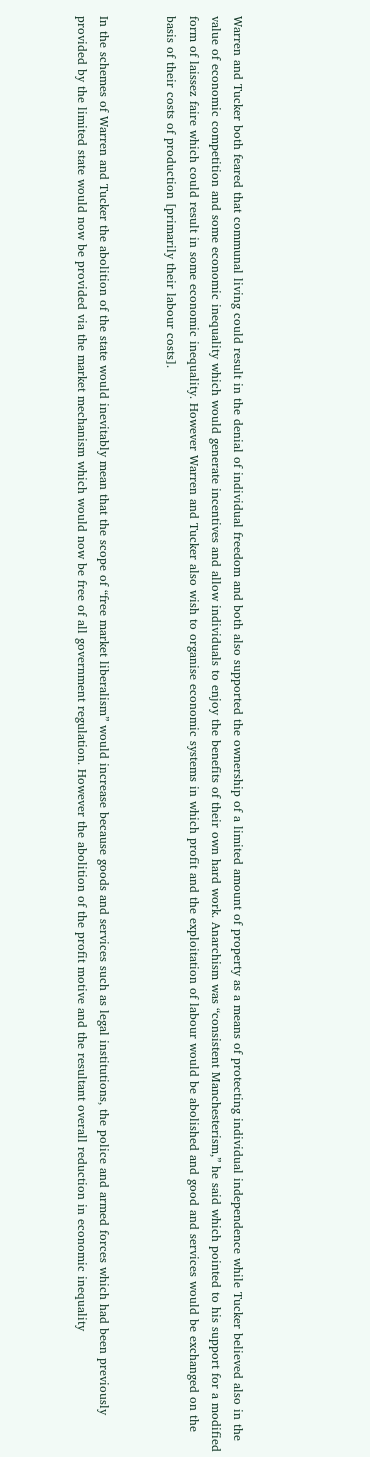Warren and Tucker both feared that communal living could result in the denial of individual freedom and both also supported the ownership of a limited amount of property as a means of protecting individual independence while Tucker believed also in the value of economic competition and some economic inequality which would generate incentives and allow individuals to enjoy the benefits of their own hard work. Anarchism was “consistent Manchesterism,” he said which pointed to his support for a modified form of laissez faire which could result in some economic inequality. However Warren and Tucker also wish to organise economic systems in which profit and the exploitation of labour would be abolished and good and services would be exchanged on the basis of their costs of production [primarily their labour costs].


In the schemes of Warren and Tucker the abolition of the state would inevitably mean that the scope of “free market liberalism” would increase because goods and services such as legal institutions, the police and armed forces which had been previously provided by the limited state would now be provided via the market mechanism which would now be free of all government regulation. However the abolition of the profit motive and the resultant overall reduction in economic inequality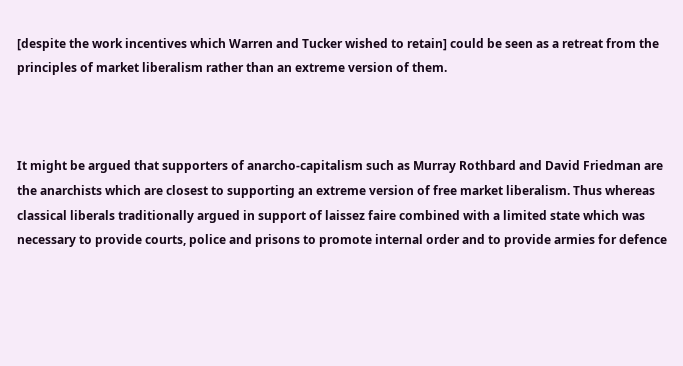[despite the work incentives which Warren and Tucker wished to retain] could be seen as a retreat from the principles of market liberalism rather than an extreme version of them.



It might be argued that supporters of anarcho-capitalism such as Murray Rothbard and David Friedman are the anarchists which are closest to supporting an extreme version of free market liberalism. Thus whereas  classical liberals traditionally argued in support of laissez faire combined with a limited state which was necessary to provide courts, police and prisons to promote internal order and to provide armies for defence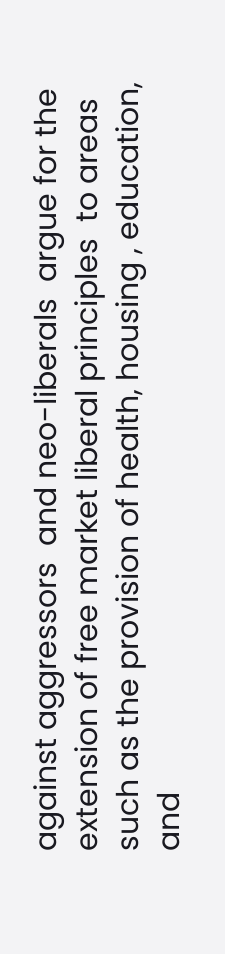against aggressors  and neo-liberals  argue for the extension of free market liberal principles  to areas such as the provision of health, housing , education, and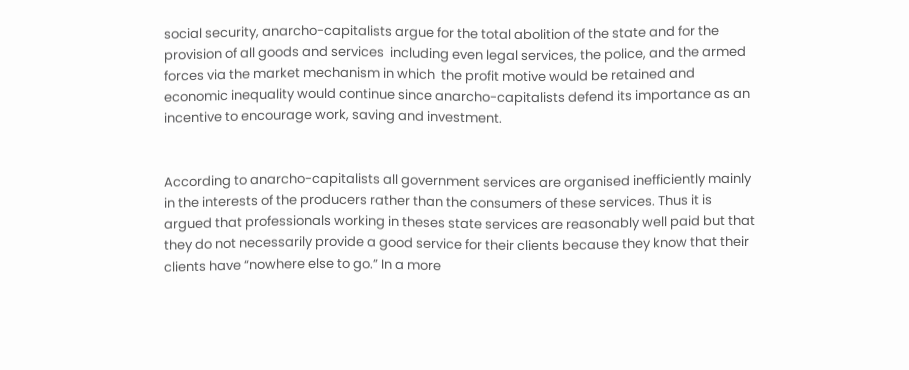social security, anarcho-capitalists argue for the total abolition of the state and for the provision of all goods and services  including even legal services, the police, and the armed forces via the market mechanism in which  the profit motive would be retained and economic inequality would continue since anarcho-capitalists defend its importance as an incentive to encourage work, saving and investment.


According to anarcho-capitalists all government services are organised inefficiently mainly in the interests of the producers rather than the consumers of these services. Thus it is argued that professionals working in theses state services are reasonably well paid but that they do not necessarily provide a good service for their clients because they know that their clients have “nowhere else to go.” In a more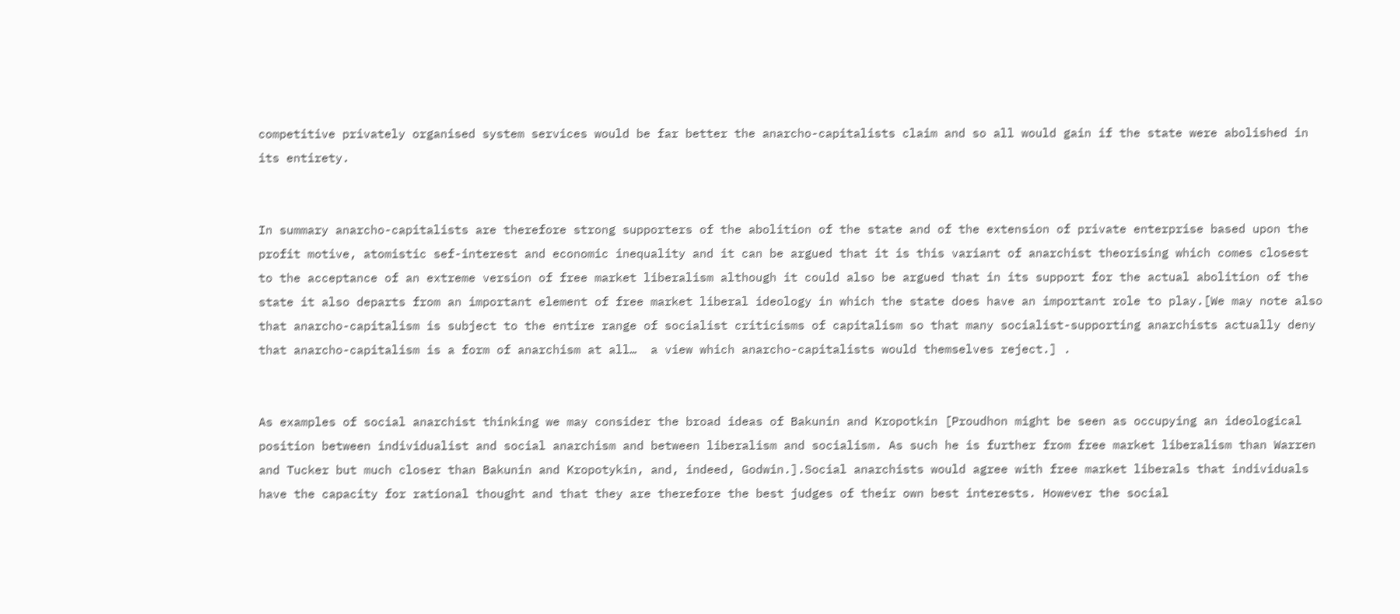competitive privately organised system services would be far better the anarcho-capitalists claim and so all would gain if the state were abolished in its entirety.


In summary anarcho-capitalists are therefore strong supporters of the abolition of the state and of the extension of private enterprise based upon the profit motive, atomistic sef-interest and economic inequality and it can be argued that it is this variant of anarchist theorising which comes closest to the acceptance of an extreme version of free market liberalism although it could also be argued that in its support for the actual abolition of the state it also departs from an important element of free market liberal ideology in which the state does have an important role to play.[We may note also that anarcho-capitalism is subject to the entire range of socialist criticisms of capitalism so that many socialist-supporting anarchists actually deny that anarcho-capitalism is a form of anarchism at all…  a view which anarcho-capitalists would themselves reject.] .


As examples of social anarchist thinking we may consider the broad ideas of Bakunin and Kropotkin [Proudhon might be seen as occupying an ideological position between individualist and social anarchism and between liberalism and socialism. As such he is further from free market liberalism than Warren and Tucker but much closer than Bakunin and Kropotykin, and, indeed, Godwin.].Social anarchists would agree with free market liberals that individuals have the capacity for rational thought and that they are therefore the best judges of their own best interests. However the social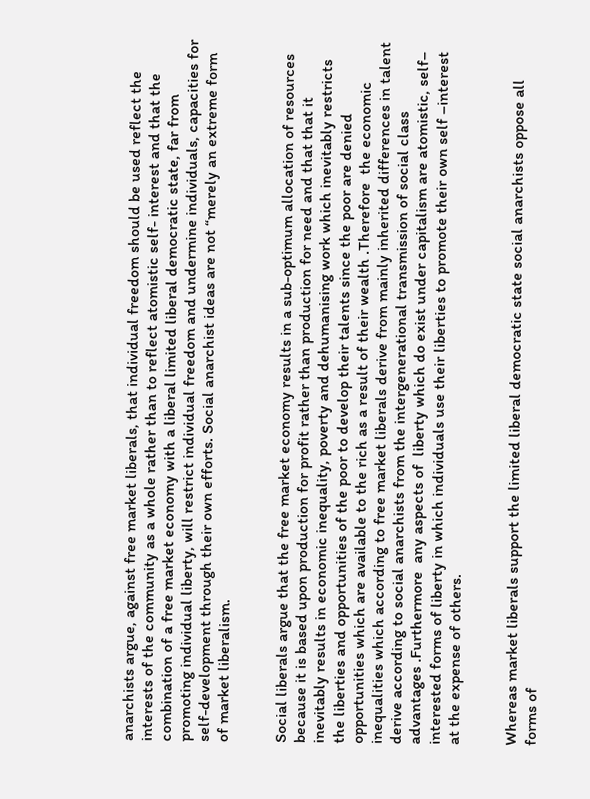anarchists argue, against free market liberals, that individual freedom should be used reflect the interests of the community as a whole rather than to reflect atomistic self- interest and that the combination of a free market economy with a liberal limited liberal democratic state, far from promoting individual liberty, will restrict individual freedom and undermine individuals, capacities for self-development through their own efforts. Social anarchist ideas are not “merely an extreme form of market liberalism.


Social liberals argue that the free market economy results in a sub-optimum allocation of resources because it is based upon production for profit rather than production for need and that that it inevitably results in economic inequality, poverty and dehumanising work which inevitably restricts the liberties and opportunities of the poor to develop their talents since the poor are denied opportunities which are available to the rich as a result of their wealth .Therefore  the economic inequalities which according to free market liberals derive from mainly inherited differences in talent derive according to social anarchists from the intergenerational transmission of social class advantages .Furthermore  any aspects of  liberty which do exist under capitalism are atomistic, self– interested forms of liberty in which individuals use their liberties to promote their own self –interest at the expense of others.


Whereas market liberals support the limited liberal democratic state social anarchists oppose all forms of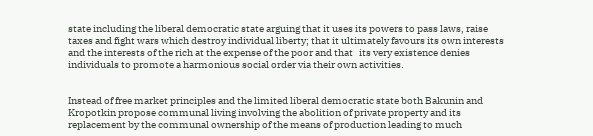state including the liberal democratic state arguing that it uses its powers to pass laws, raise taxes and fight wars which destroy individual liberty; that it ultimately favours its own interests and the interests of the rich at the expense of the poor and that   its very existence denies individuals to promote a harmonious social order via their own activities.


Instead of free market principles and the limited liberal democratic state both Bakunin and Kropotkin propose communal living involving the abolition of private property and its replacement by the communal ownership of the means of production leading to much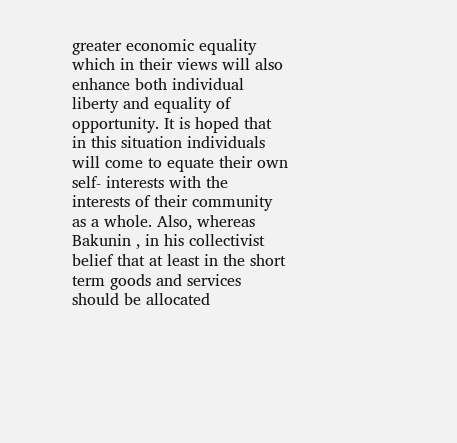greater economic equality which in their views will also enhance both individual liberty and equality of opportunity. It is hoped that in this situation individuals will come to equate their own self- interests with the interests of their community as a whole. Also, whereas Bakunin , in his collectivist belief that at least in the short term goods and services should be allocated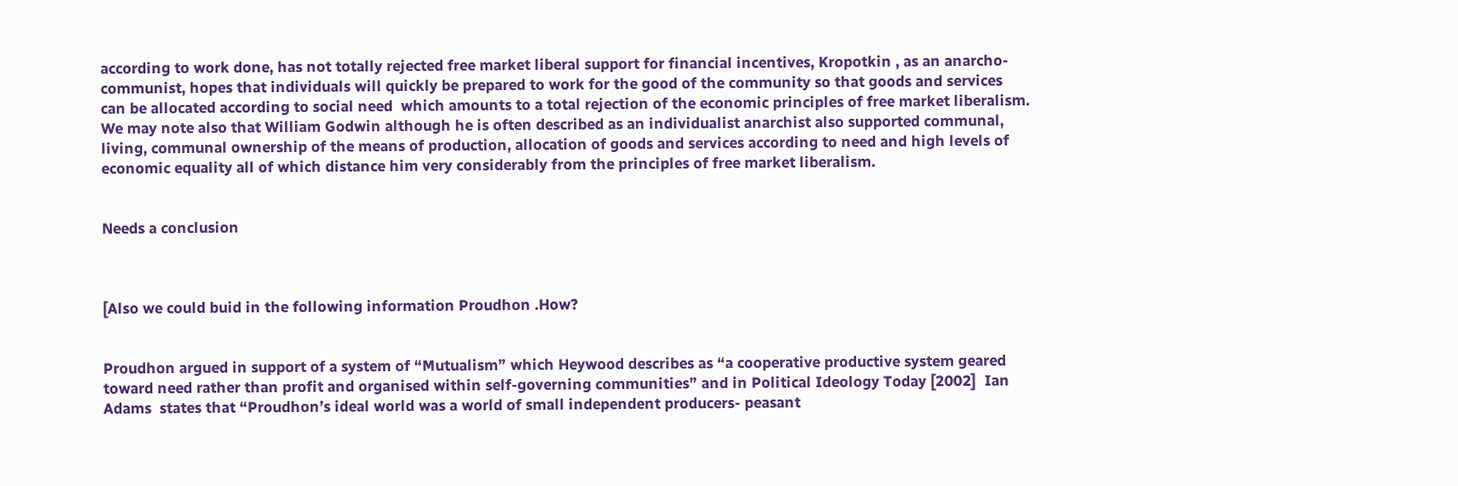according to work done, has not totally rejected free market liberal support for financial incentives, Kropotkin , as an anarcho-communist, hopes that individuals will quickly be prepared to work for the good of the community so that goods and services can be allocated according to social need  which amounts to a total rejection of the economic principles of free market liberalism. We may note also that William Godwin although he is often described as an individualist anarchist also supported communal, living, communal ownership of the means of production, allocation of goods and services according to need and high levels of economic equality all of which distance him very considerably from the principles of free market liberalism.


Needs a conclusion



[Also we could buid in the following information Proudhon .How?


Proudhon argued in support of a system of “Mutualism” which Heywood describes as “a cooperative productive system geared toward need rather than profit and organised within self-governing communities” and in Political Ideology Today [2002]  Ian Adams  states that “Proudhon’s ideal world was a world of small independent producers- peasant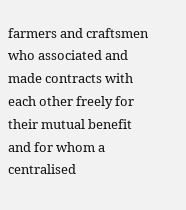farmers and craftsmen who associated and made contracts with each other freely for their mutual benefit and for whom a centralised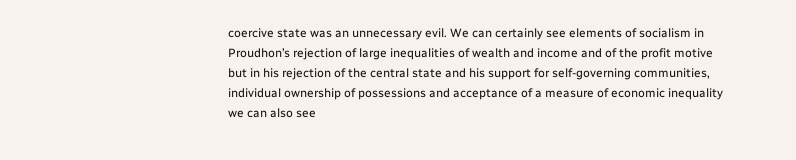coercive state was an unnecessary evil. We can certainly see elements of socialism in Proudhon’s rejection of large inequalities of wealth and income and of the profit motive but in his rejection of the central state and his support for self-governing communities, individual ownership of possessions and acceptance of a measure of economic inequality we can also see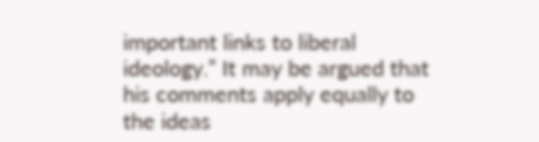important links to liberal ideology.” It may be argued that his comments apply equally to the ideas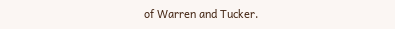of Warren and Tucker.